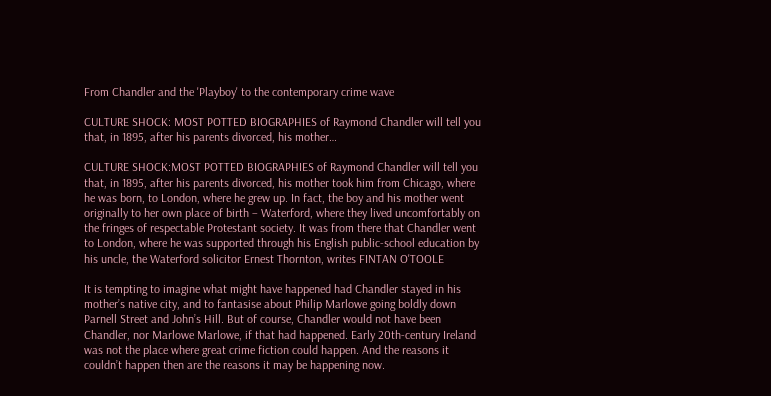From Chandler and the 'Playboy' to the contemporary crime wave

CULTURE SHOCK: MOST POTTED BIOGRAPHIES of Raymond Chandler will tell you that, in 1895, after his parents divorced, his mother…

CULTURE SHOCK:MOST POTTED BIOGRAPHIES of Raymond Chandler will tell you that, in 1895, after his parents divorced, his mother took him from Chicago, where he was born, to London, where he grew up. In fact, the boy and his mother went originally to her own place of birth – Waterford, where they lived uncomfortably on the fringes of respectable Protestant society. It was from there that Chandler went to London, where he was supported through his English public-school education by his uncle, the Waterford solicitor Ernest Thornton, writes FINTAN O'TOOLE

It is tempting to imagine what might have happened had Chandler stayed in his mother’s native city, and to fantasise about Philip Marlowe going boldly down Parnell Street and John’s Hill. But of course, Chandler would not have been Chandler, nor Marlowe Marlowe, if that had happened. Early 20th-century Ireland was not the place where great crime fiction could happen. And the reasons it couldn’t happen then are the reasons it may be happening now.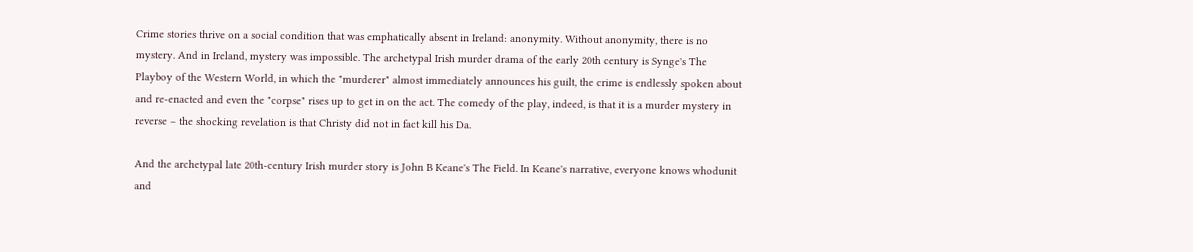Crime stories thrive on a social condition that was emphatically absent in Ireland: anonymity. Without anonymity, there is no mystery. And in Ireland, mystery was impossible. The archetypal Irish murder drama of the early 20th century is Synge's The Playboy of the Western World, in which the "murderer" almost immediately announces his guilt, the crime is endlessly spoken about and re-enacted and even the "corpse" rises up to get in on the act. The comedy of the play, indeed, is that it is a murder mystery in reverse – the shocking revelation is that Christy did not in fact kill his Da.

And the archetypal late 20th-century Irish murder story is John B Keane's The Field. In Keane's narrative, everyone knows whodunit and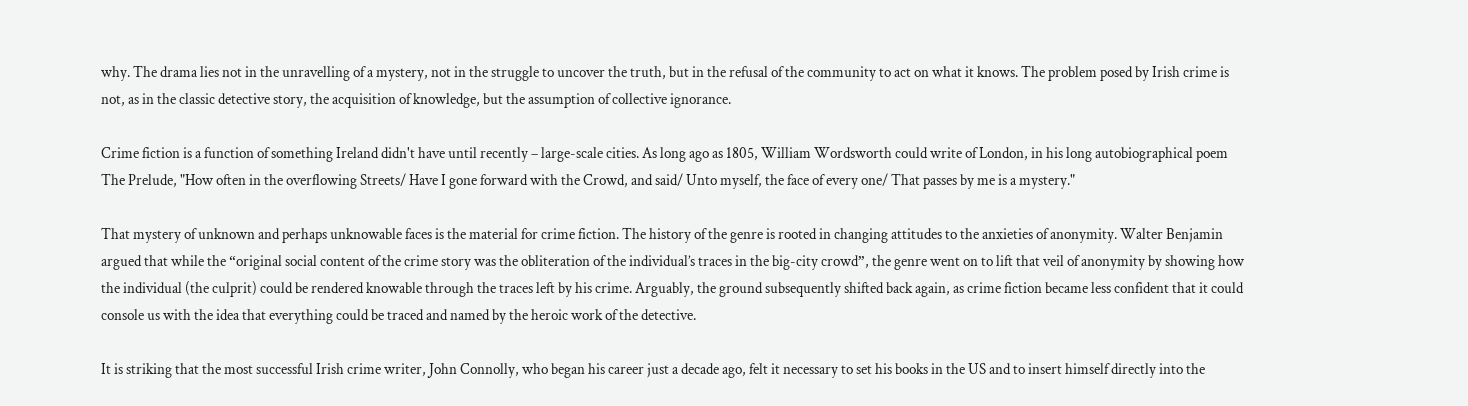why. The drama lies not in the unravelling of a mystery, not in the struggle to uncover the truth, but in the refusal of the community to act on what it knows. The problem posed by Irish crime is not, as in the classic detective story, the acquisition of knowledge, but the assumption of collective ignorance.

Crime fiction is a function of something Ireland didn't have until recently – large-scale cities. As long ago as 1805, William Wordsworth could write of London, in his long autobiographical poem The Prelude, "How often in the overflowing Streets/ Have I gone forward with the Crowd, and said/ Unto myself, the face of every one/ That passes by me is a mystery."

That mystery of unknown and perhaps unknowable faces is the material for crime fiction. The history of the genre is rooted in changing attitudes to the anxieties of anonymity. Walter Benjamin argued that while the “original social content of the crime story was the obliteration of the individual’s traces in the big-city crowd”, the genre went on to lift that veil of anonymity by showing how the individual (the culprit) could be rendered knowable through the traces left by his crime. Arguably, the ground subsequently shifted back again, as crime fiction became less confident that it could console us with the idea that everything could be traced and named by the heroic work of the detective.

It is striking that the most successful Irish crime writer, John Connolly, who began his career just a decade ago, felt it necessary to set his books in the US and to insert himself directly into the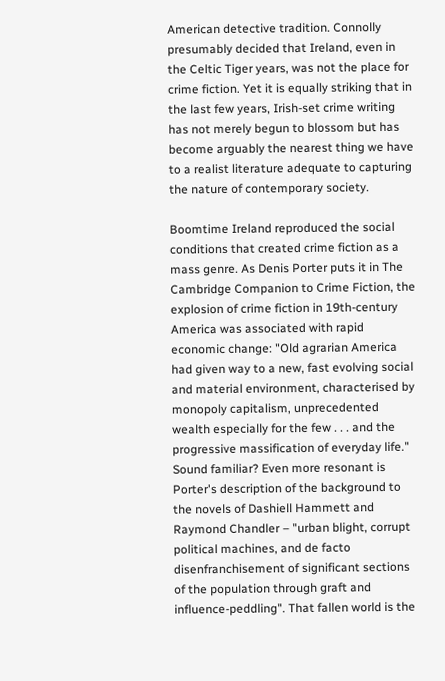American detective tradition. Connolly presumably decided that Ireland, even in the Celtic Tiger years, was not the place for crime fiction. Yet it is equally striking that in the last few years, Irish-set crime writing has not merely begun to blossom but has become arguably the nearest thing we have to a realist literature adequate to capturing the nature of contemporary society.

Boomtime Ireland reproduced the social conditions that created crime fiction as a mass genre. As Denis Porter puts it in The Cambridge Companion to Crime Fiction, the explosion of crime fiction in 19th-century America was associated with rapid economic change: "Old agrarian America had given way to a new, fast evolving social and material environment, characterised by monopoly capitalism, unprecedented wealth especially for the few . . . and the progressive massification of everyday life." Sound familiar? Even more resonant is Porter's description of the background to the novels of Dashiell Hammett and Raymond Chandler – "urban blight, corrupt political machines, and de facto disenfranchisement of significant sections of the population through graft and influence-peddling". That fallen world is the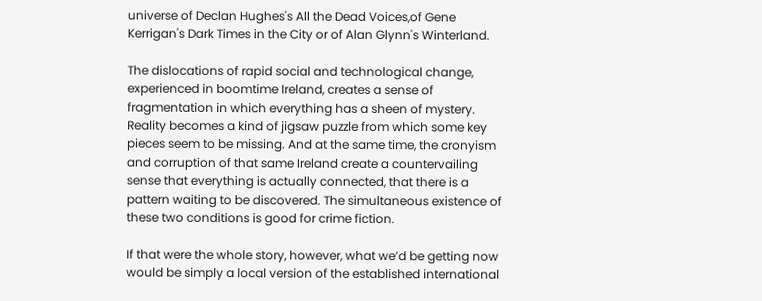universe of Declan Hughes's All the Dead Voices,of Gene Kerrigan's Dark Times in the City or of Alan Glynn's Winterland.

The dislocations of rapid social and technological change, experienced in boomtime Ireland, creates a sense of fragmentation in which everything has a sheen of mystery. Reality becomes a kind of jigsaw puzzle from which some key pieces seem to be missing. And at the same time, the cronyism and corruption of that same Ireland create a countervailing sense that everything is actually connected, that there is a pattern waiting to be discovered. The simultaneous existence of these two conditions is good for crime fiction.

If that were the whole story, however, what we’d be getting now would be simply a local version of the established international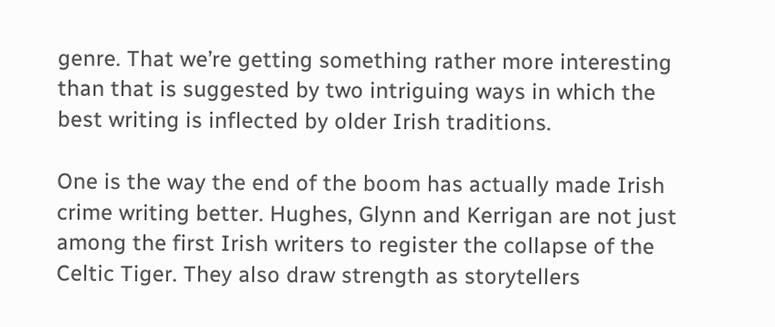genre. That we’re getting something rather more interesting than that is suggested by two intriguing ways in which the best writing is inflected by older Irish traditions.

One is the way the end of the boom has actually made Irish crime writing better. Hughes, Glynn and Kerrigan are not just among the first Irish writers to register the collapse of the Celtic Tiger. They also draw strength as storytellers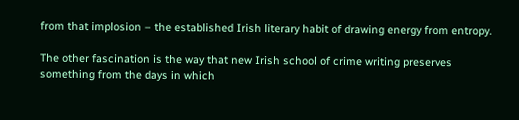from that implosion – the established Irish literary habit of drawing energy from entropy.

The other fascination is the way that new Irish school of crime writing preserves something from the days in which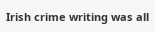Irish crime writing was all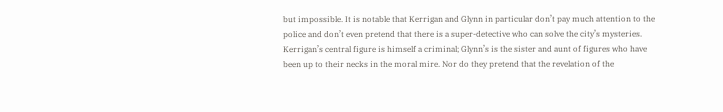but impossible. It is notable that Kerrigan and Glynn in particular don’t pay much attention to the police and don’t even pretend that there is a super-detective who can solve the city’s mysteries. Kerrigan’s central figure is himself a criminal; Glynn’s is the sister and aunt of figures who have been up to their necks in the moral mire. Nor do they pretend that the revelation of the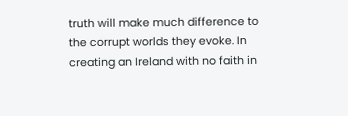truth will make much difference to the corrupt worlds they evoke. In creating an Ireland with no faith in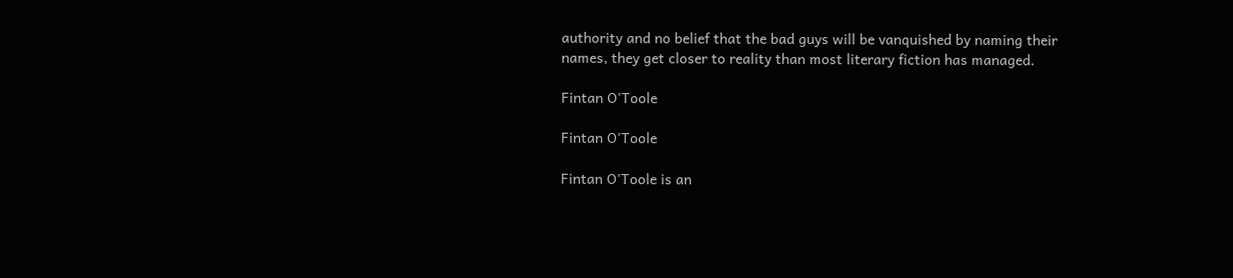authority and no belief that the bad guys will be vanquished by naming their names, they get closer to reality than most literary fiction has managed.

Fintan O'Toole

Fintan O'Toole

Fintan O'Toole is an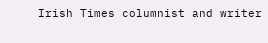Irish Times columnist and writer